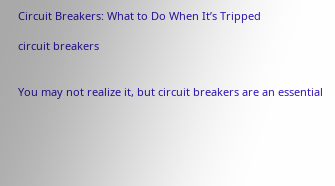Circuit Breakers: What to Do When It’s Tripped

circuit breakers


You may not realize it, but circuit breakers are an essential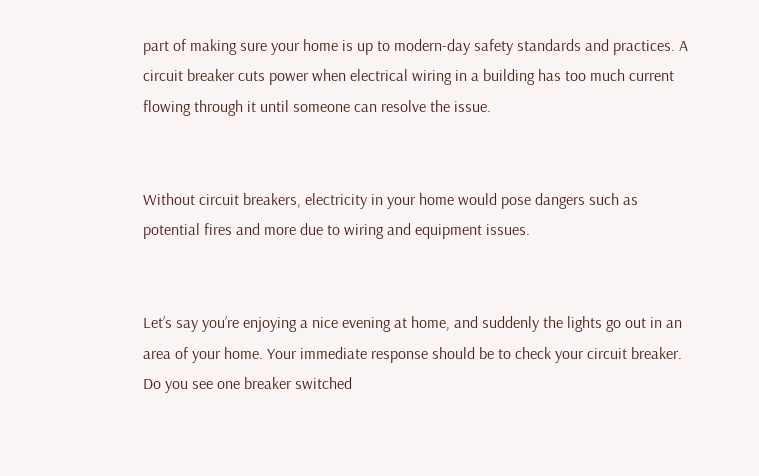part of making sure your home is up to modern-day safety standards and practices. A circuit breaker cuts power when electrical wiring in a building has too much current flowing through it until someone can resolve the issue.


Without circuit breakers, electricity in your home would pose dangers such as potential fires and more due to wiring and equipment issues.


Let’s say you’re enjoying a nice evening at home, and suddenly the lights go out in an area of your home. Your immediate response should be to check your circuit breaker. Do you see one breaker switched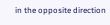in the opposite direction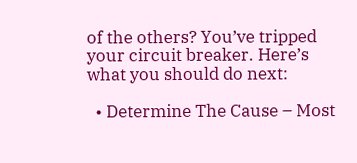of the others? You’ve tripped your circuit breaker. Here’s what you should do next:

  • Determine The Cause – Most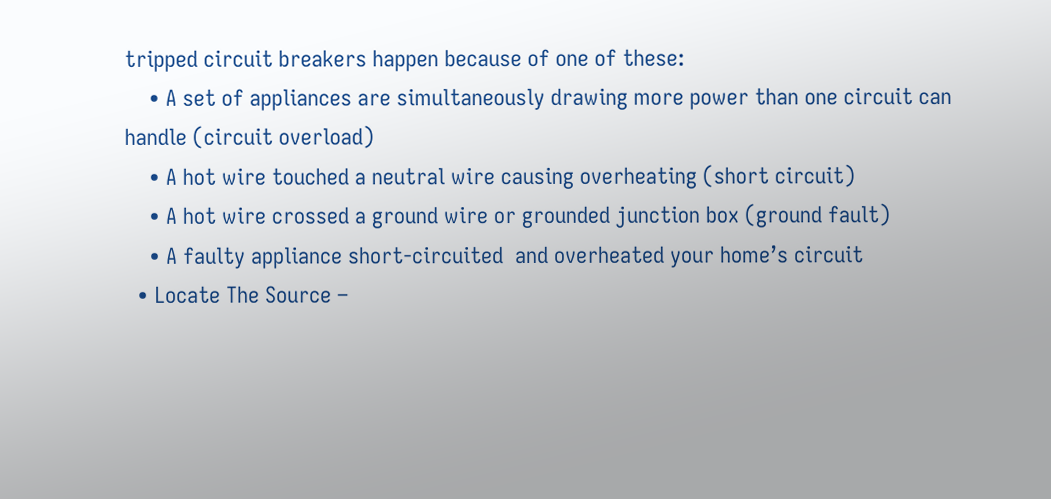tripped circuit breakers happen because of one of these:
    • A set of appliances are simultaneously drawing more power than one circuit can handle (circuit overload)
    • A hot wire touched a neutral wire causing overheating (short circuit)
    • A hot wire crossed a ground wire or grounded junction box (ground fault)
    • A faulty appliance short-circuited  and overheated your home’s circuit
  • Locate The Source –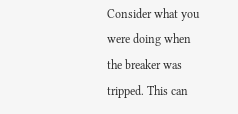Consider what you were doing when the breaker was tripped. This can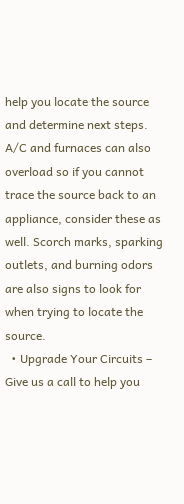help you locate the source and determine next steps. A/C and furnaces can also overload so if you cannot trace the source back to an appliance, consider these as well. Scorch marks, sparking outlets, and burning odors are also signs to look for when trying to locate the source.
  • Upgrade Your Circuits – Give us a call to help you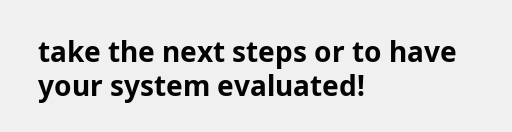take the next steps or to have your system evaluated!